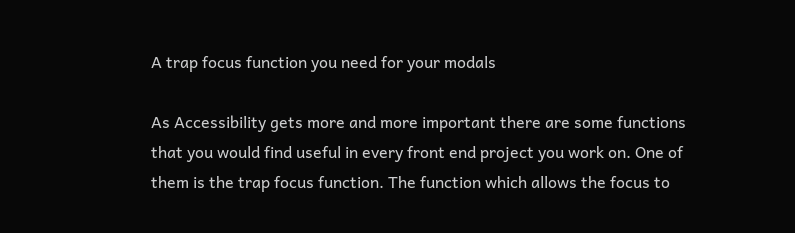A trap focus function you need for your modals

As Accessibility gets more and more important there are some functions that you would find useful in every front end project you work on. One of them is the trap focus function. The function which allows the focus to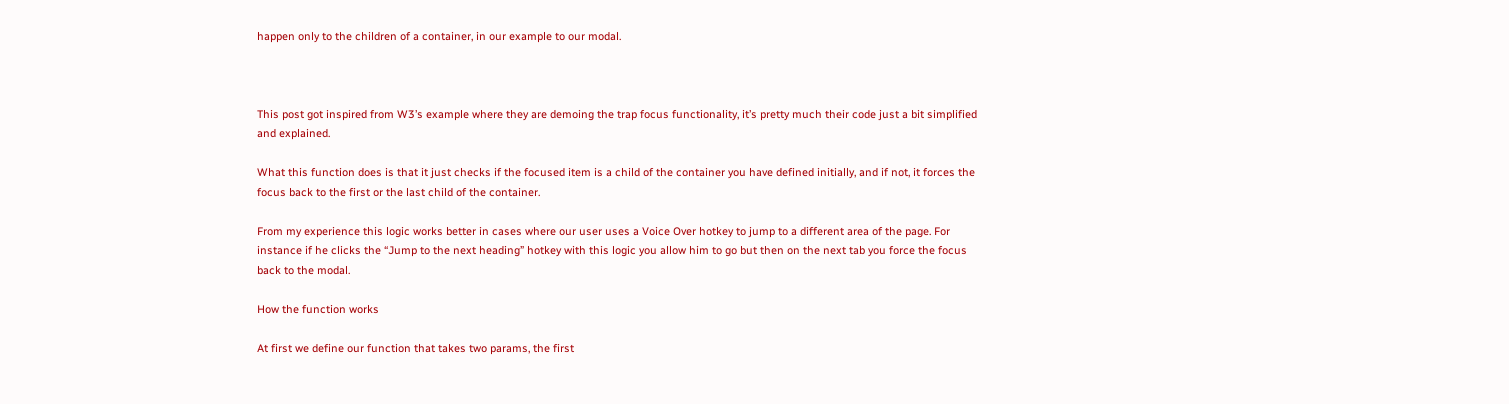happen only to the children of a container, in our example to our modal.



This post got inspired from W3’s example where they are demoing the trap focus functionality, it’s pretty much their code just a bit simplified and explained.

What this function does is that it just checks if the focused item is a child of the container you have defined initially, and if not, it forces the focus back to the first or the last child of the container.

From my experience this logic works better in cases where our user uses a Voice Over hotkey to jump to a different area of the page. For instance if he clicks the “Jump to the next heading” hotkey with this logic you allow him to go but then on the next tab you force the focus back to the modal.

How the function works

At first we define our function that takes two params, the first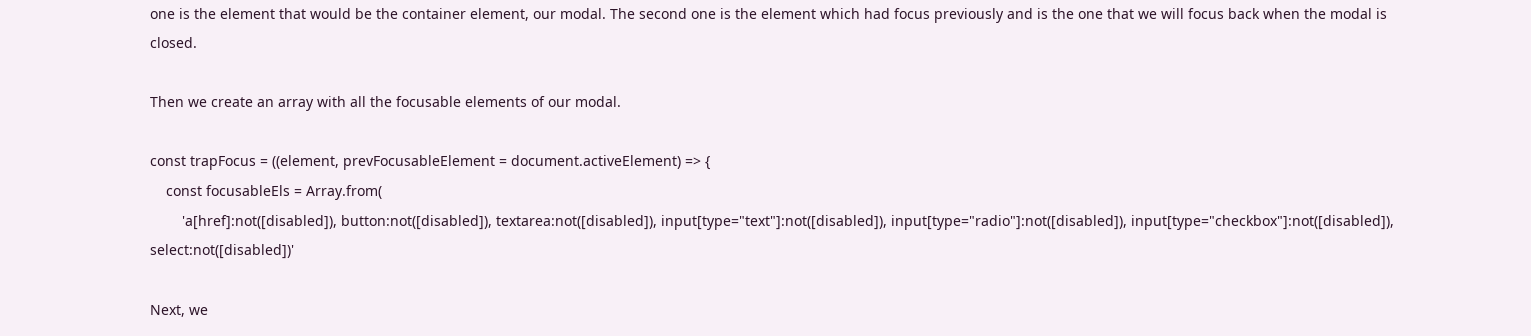one is the element that would be the container element, our modal. The second one is the element which had focus previously and is the one that we will focus back when the modal is closed.

Then we create an array with all the focusable elements of our modal.

const trapFocus = ((element, prevFocusableElement = document.activeElement) => {
    const focusableEls = Array.from(
        'a[href]:not([disabled]), button:not([disabled]), textarea:not([disabled]), input[type="text"]:not([disabled]), input[type="radio"]:not([disabled]), input[type="checkbox"]:not([disabled]), select:not([disabled])'

Next, we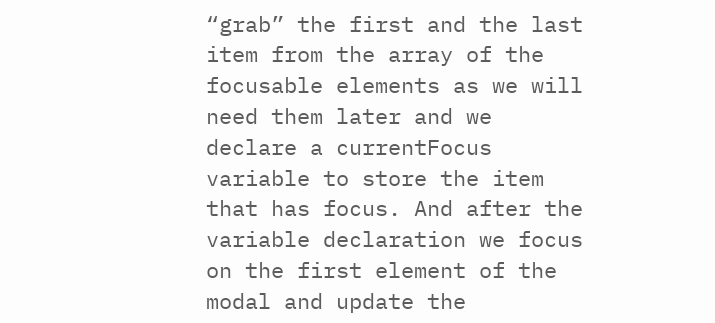“grab” the first and the last item from the array of the focusable elements as we will need them later and we declare a currentFocus variable to store the item that has focus. And after the variable declaration we focus on the first element of the modal and update the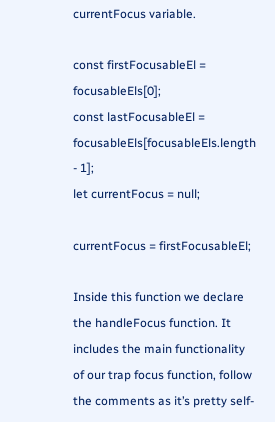currentFocus variable.

const firstFocusableEl = focusableEls[0];
const lastFocusableEl = focusableEls[focusableEls.length - 1];
let currentFocus = null;

currentFocus = firstFocusableEl;

Inside this function we declare the handleFocus function. It includes the main functionality of our trap focus function, follow the comments as it’s pretty self-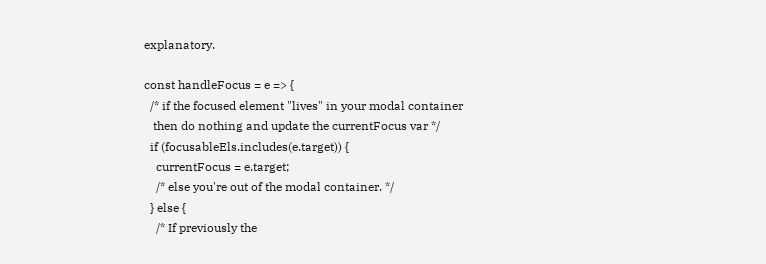explanatory.

const handleFocus = e => {
  /* if the focused element "lives" in your modal container
   then do nothing and update the currentFocus var */
  if (focusableEls.includes(e.target)) {
    currentFocus = e.target;
    /* else you're out of the modal container. */
  } else {
    /* If previously the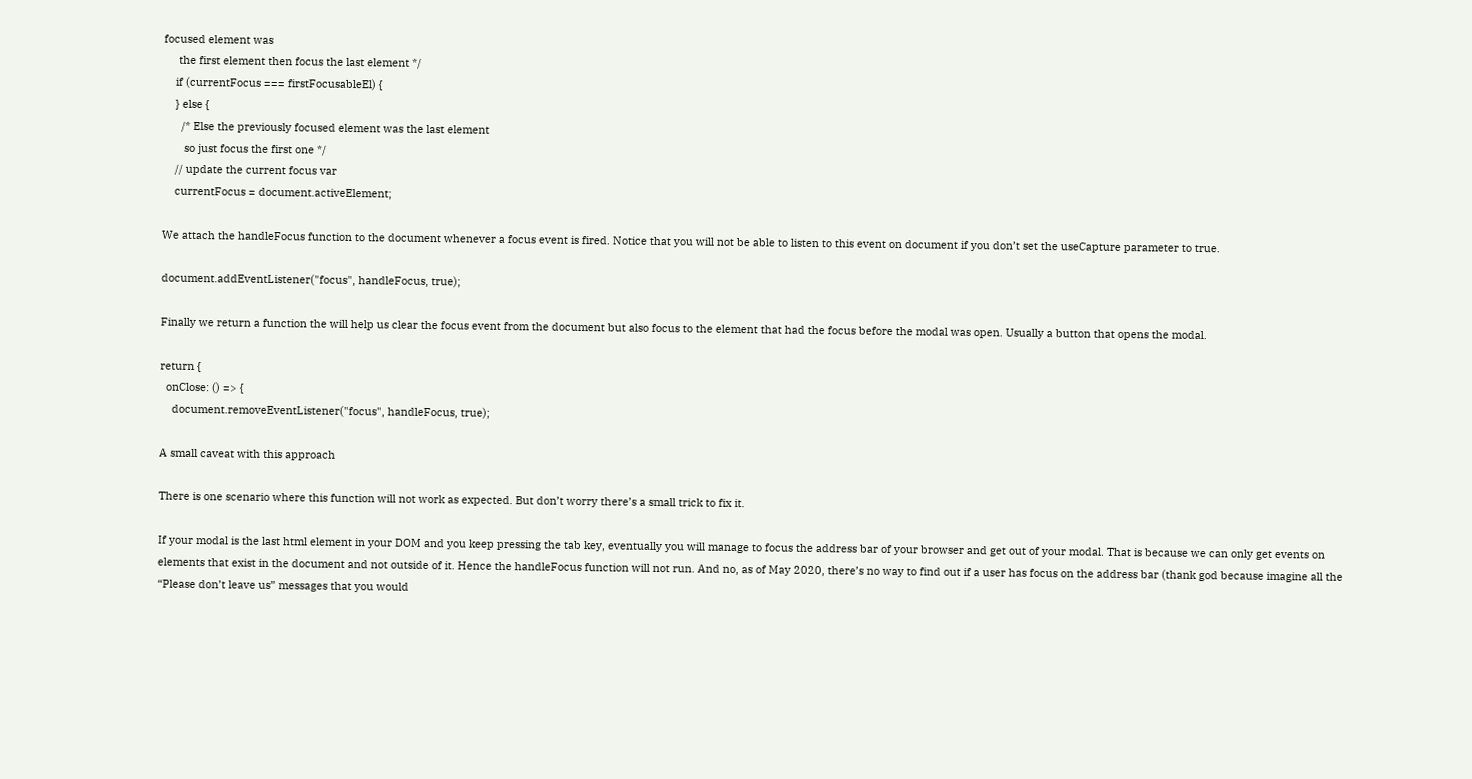focused element was
     the first element then focus the last element */
    if (currentFocus === firstFocusableEl) {
    } else {
      /* Else the previously focused element was the last element
       so just focus the first one */
    // update the current focus var
    currentFocus = document.activeElement;

We attach the handleFocus function to the document whenever a focus event is fired. Notice that you will not be able to listen to this event on document if you don’t set the useCapture parameter to true.

document.addEventListener("focus", handleFocus, true);

Finally we return a function the will help us clear the focus event from the document but also focus to the element that had the focus before the modal was open. Usually a button that opens the modal.

return {
  onClose: () => {
    document.removeEventListener("focus", handleFocus, true);

A small caveat with this approach

There is one scenario where this function will not work as expected. But don’t worry there’s a small trick to fix it.

If your modal is the last html element in your DOM and you keep pressing the tab key, eventually you will manage to focus the address bar of your browser and get out of your modal. That is because we can only get events on elements that exist in the document and not outside of it. Hence the handleFocus function will not run. And no, as of May 2020, there’s no way to find out if a user has focus on the address bar (thank god because imagine all the “Please don’t leave us” messages that you would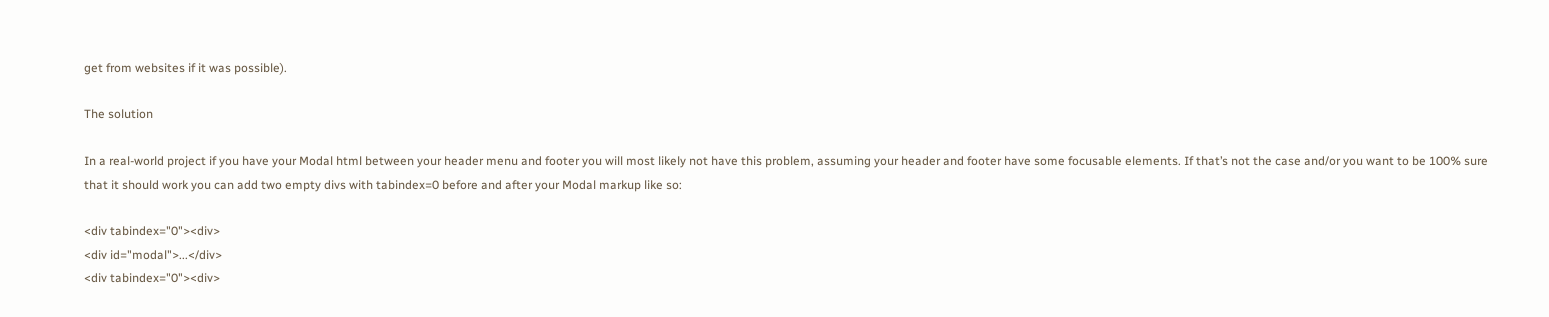get from websites if it was possible).

The solution

In a real-world project if you have your Modal html between your header menu and footer you will most likely not have this problem, assuming your header and footer have some focusable elements. If that’s not the case and/or you want to be 100% sure that it should work you can add two empty divs with tabindex=0 before and after your Modal markup like so:

<div tabindex="0"><div>
<div id="modal">...</div>
<div tabindex="0"><div>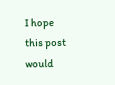I hope this post would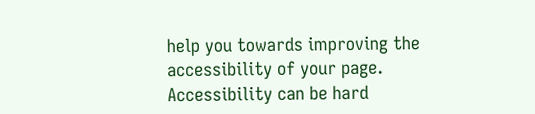help you towards improving the accessibility of your page. Accessibility can be hard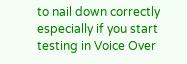to nail down correctly especially if you start testing in Voice Over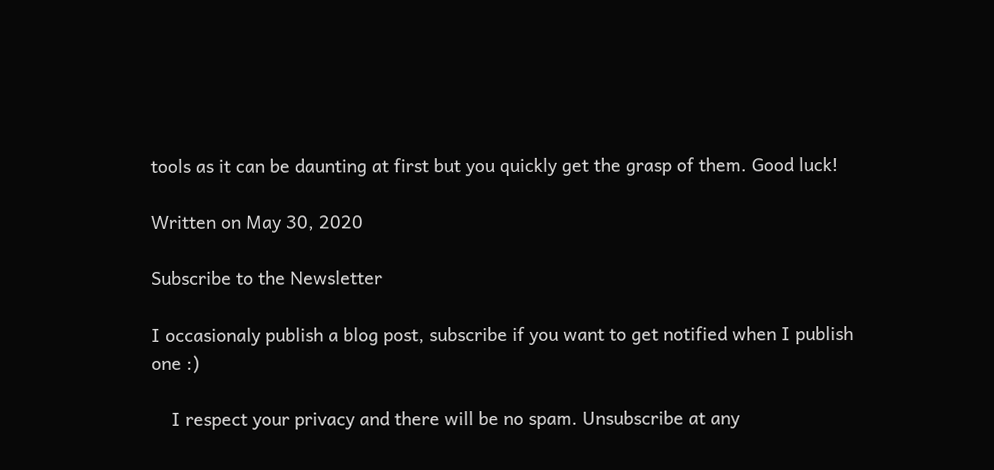tools as it can be daunting at first but you quickly get the grasp of them. Good luck!

Written on May 30, 2020

Subscribe to the Newsletter

I occasionaly publish a blog post, subscribe if you want to get notified when I publish one :)

    I respect your privacy and there will be no spam. Unsubscribe at any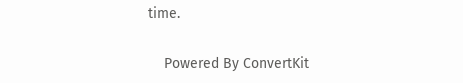time.

    Powered By ConvertKit